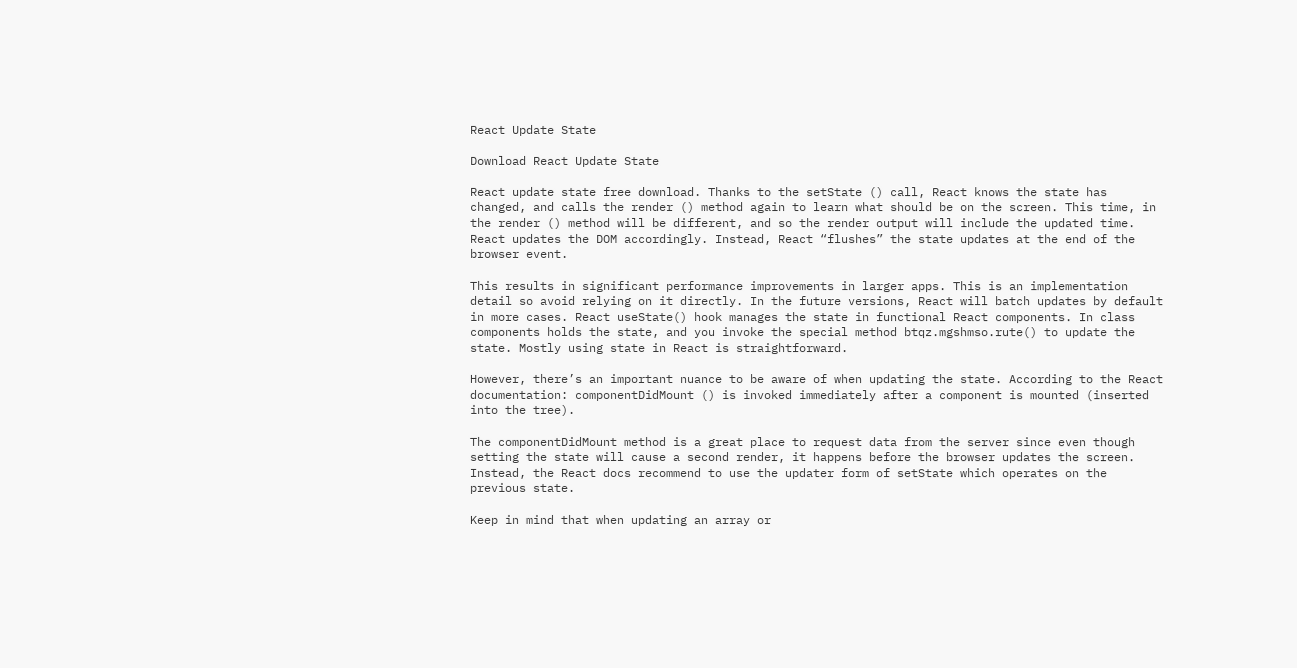React Update State

Download React Update State

React update state free download. Thanks to the setState () call, React knows the state has changed, and calls the render () method again to learn what should be on the screen. This time, in the render () method will be different, and so the render output will include the updated time. React updates the DOM accordingly. Instead, React “flushes” the state updates at the end of the browser event.

This results in significant performance improvements in larger apps. This is an implementation detail so avoid relying on it directly. In the future versions, React will batch updates by default in more cases. React useState() hook manages the state in functional React components. In class components holds the state, and you invoke the special method btqz.mgshmso.rute() to update the state. Mostly using state in React is straightforward.

However, there’s an important nuance to be aware of when updating the state. According to the React documentation: componentDidMount () is invoked immediately after a component is mounted (inserted into the tree).

The componentDidMount method is a great place to request data from the server since even though setting the state will cause a second render, it happens before the browser updates the screen. Instead, the React docs recommend to use the updater form of setState which operates on the previous state.

Keep in mind that when updating an array or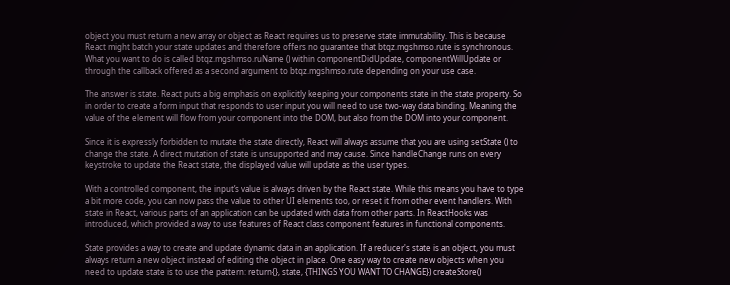object you must return a new array or object as React requires us to preserve state immutability. This is because React might batch your state updates and therefore offers no guarantee that btqz.mgshmso.rute is synchronous. What you want to do is called btqz.mgshmso.ruName () within componentDidUpdate, componentWillUpdate or through the callback offered as a second argument to btqz.mgshmso.rute depending on your use case.

The answer is state. React puts a big emphasis on explicitly keeping your components state in the state property. So in order to create a form input that responds to user input you will need to use two-way data binding. Meaning the value of the element will flow from your component into the DOM, but also from the DOM into your component.

Since it is expressly forbidden to mutate the state directly, React will always assume that you are using setState () to change the state. A direct mutation of state is unsupported and may cause. Since handleChange runs on every keystroke to update the React state, the displayed value will update as the user types.

With a controlled component, the input’s value is always driven by the React state. While this means you have to type a bit more code, you can now pass the value to other UI elements too, or reset it from other event handlers. With state in React, various parts of an application can be updated with data from other parts. In ReactHooks was introduced, which provided a way to use features of React class component features in functional components.

State provides a way to create and update dynamic data in an application. If a reducer's state is an object, you must always return a new object instead of editing the object in place. One easy way to create new objects when you need to update state is to use the pattern: return{}, state, {THINGS YOU WANT TO CHANGE}) createStore()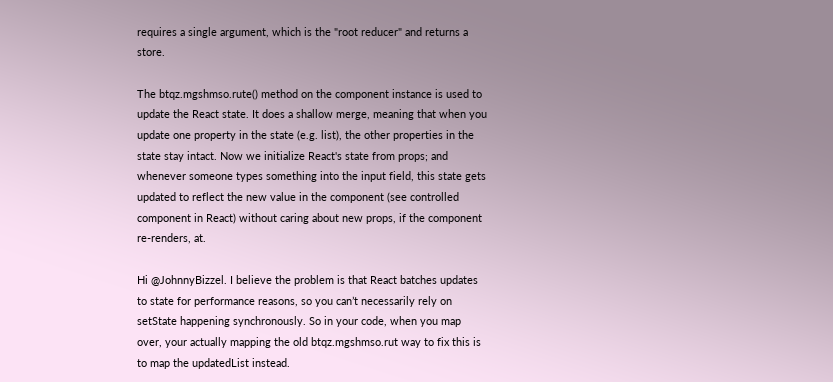requires a single argument, which is the "root reducer" and returns a store.

The btqz.mgshmso.rute() method on the component instance is used to update the React state. It does a shallow merge, meaning that when you update one property in the state (e.g. list), the other properties in the state stay intact. Now we initialize React's state from props; and whenever someone types something into the input field, this state gets updated to reflect the new value in the component (see controlled component in React) without caring about new props, if the component re-renders, at.

Hi @JohnnyBizzel. I believe the problem is that React batches updates to state for performance reasons, so you can’t necessarily rely on setState happening synchronously. So in your code, when you map over, your actually mapping the old btqz.mgshmso.rut way to fix this is to map the updatedList instead.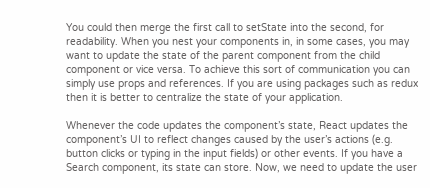You could then merge the first call to setState into the second, for readability. When you nest your components in, in some cases, you may want to update the state of the parent component from the child component or vice versa. To achieve this sort of communication you can simply use props and references. If you are using packages such as redux then it is better to centralize the state of your application.

Whenever the code updates the component’s state, React updates the component’s UI to reflect changes caused by the user’s actions (e.g. button clicks or typing in the input fields) or other events. If you have a Search component, its state can store. Now, we need to update the user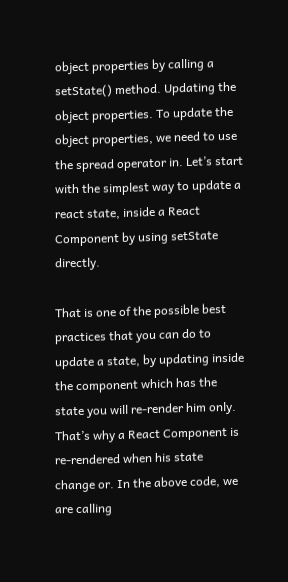object properties by calling a setState() method. Updating the object properties. To update the object properties, we need to use the spread operator in. Let’s start with the simplest way to update a react state, inside a React Component by using setState directly.

That is one of the possible best practices that you can do to update a state, by updating inside the component which has the state you will re-render him only. That’s why a React Component is re-rendered when his state change or. In the above code, we are calling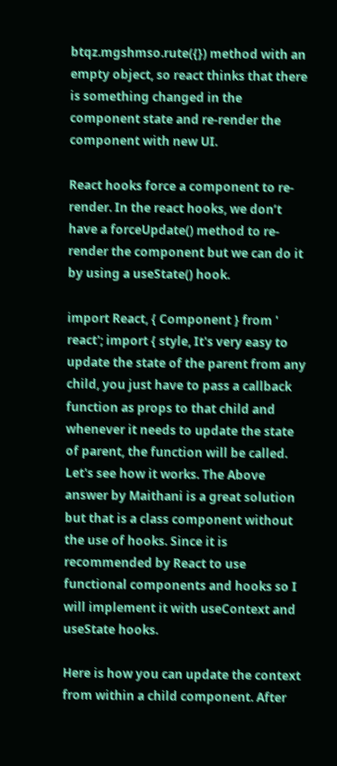btqz.mgshmso.rute({}) method with an empty object, so react thinks that there is something changed in the component state and re-render the component with new UI.

React hooks force a component to re-render. In the react hooks, we don’t have a forceUpdate() method to re-render the component but we can do it by using a useState() hook.

import React, { Component } from ' react'; import { style, It's very easy to update the state of the parent from any child, you just have to pass a callback function as props to that child and whenever it needs to update the state of parent, the function will be called. Let's see how it works. The Above answer by Maithani is a great solution but that is a class component without the use of hooks. Since it is recommended by React to use functional components and hooks so I will implement it with useContext and useState hooks.

Here is how you can update the context from within a child component. After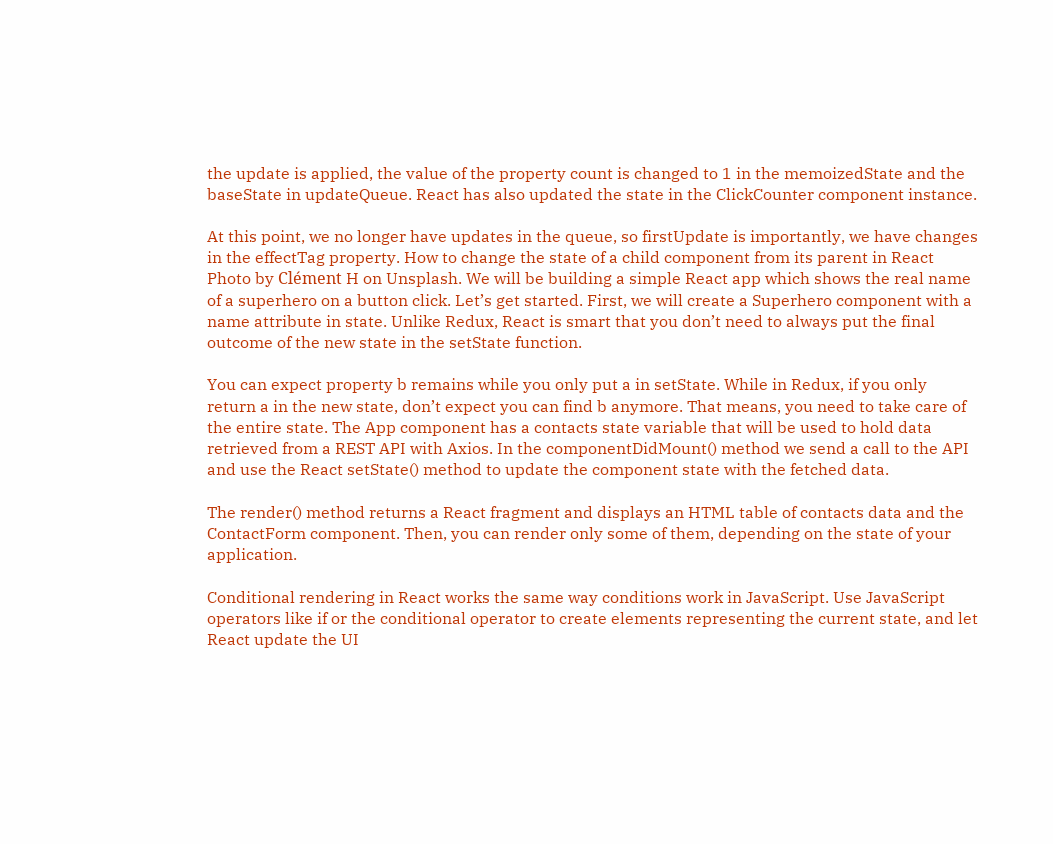the update is applied, the value of the property count is changed to 1 in the memoizedState and the baseState in updateQueue. React has also updated the state in the ClickCounter component instance.

At this point, we no longer have updates in the queue, so firstUpdate is importantly, we have changes in the effectTag property. How to change the state of a child component from its parent in React Photo by Clément H on Unsplash. We will be building a simple React app which shows the real name of a superhero on a button click. Let’s get started. First, we will create a Superhero component with a name attribute in state. Unlike Redux, React is smart that you don’t need to always put the final outcome of the new state in the setState function.

You can expect property b remains while you only put a in setState. While in Redux, if you only return a in the new state, don’t expect you can find b anymore. That means, you need to take care of the entire state. The App component has a contacts state variable that will be used to hold data retrieved from a REST API with Axios. In the componentDidMount() method we send a call to the API and use the React setState() method to update the component state with the fetched data.

The render() method returns a React fragment and displays an HTML table of contacts data and the ContactForm component. Then, you can render only some of them, depending on the state of your application.

Conditional rendering in React works the same way conditions work in JavaScript. Use JavaScript operators like if or the conditional operator to create elements representing the current state, and let React update the UI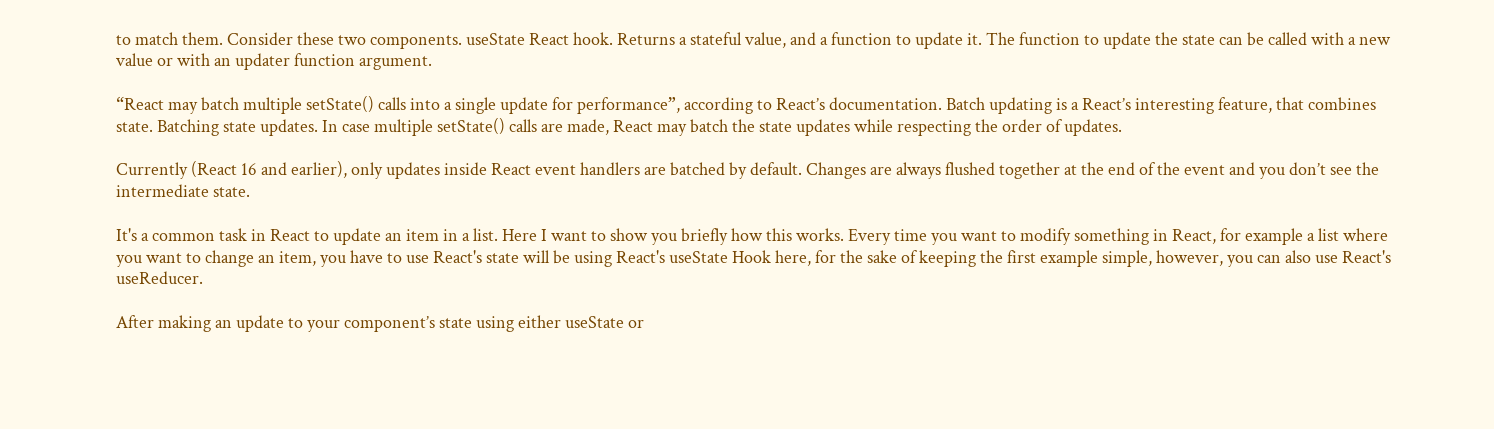to match them. Consider these two components. useState React hook. Returns a stateful value, and a function to update it. The function to update the state can be called with a new value or with an updater function argument.

“React may batch multiple setState() calls into a single update for performance”, according to React’s documentation. Batch updating is a React’s interesting feature, that combines state. Batching state updates. In case multiple setState() calls are made, React may batch the state updates while respecting the order of updates.

Currently (React 16 and earlier), only updates inside React event handlers are batched by default. Changes are always flushed together at the end of the event and you don’t see the intermediate state.

It's a common task in React to update an item in a list. Here I want to show you briefly how this works. Every time you want to modify something in React, for example a list where you want to change an item, you have to use React's state will be using React's useState Hook here, for the sake of keeping the first example simple, however, you can also use React's useReducer.

After making an update to your component’s state using either useState or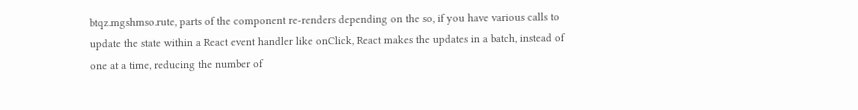btqz.mgshmso.rute, parts of the component re-renders depending on the so, if you have various calls to update the state within a React event handler like onClick, React makes the updates in a batch, instead of one at a time, reducing the number of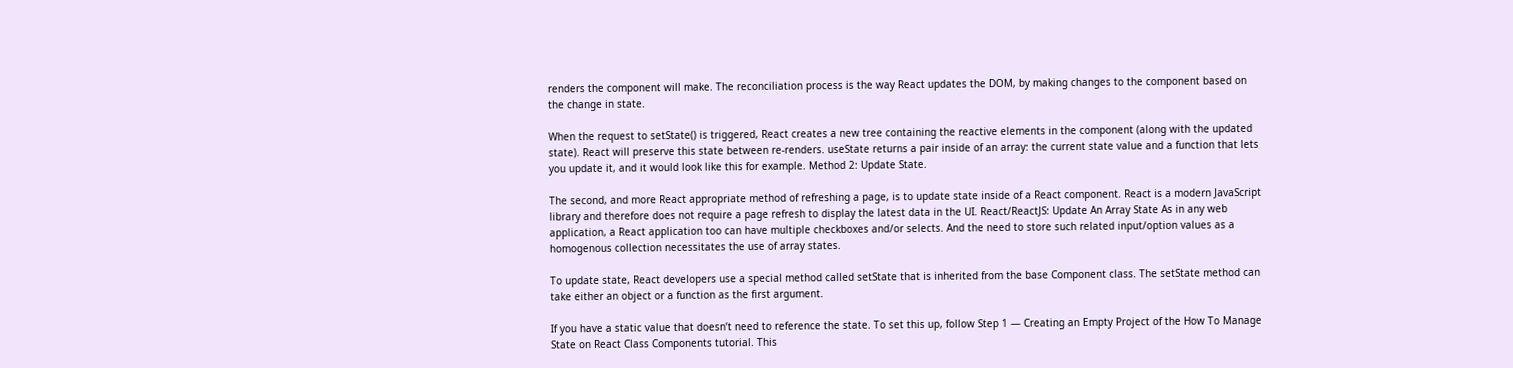renders the component will make. The reconciliation process is the way React updates the DOM, by making changes to the component based on the change in state.

When the request to setState() is triggered, React creates a new tree containing the reactive elements in the component (along with the updated state). React will preserve this state between re-renders. useState returns a pair inside of an array: the current state value and a function that lets you update it, and it would look like this for example. Method 2: Update State.

The second, and more React appropriate method of refreshing a page, is to update state inside of a React component. React is a modern JavaScript library and therefore does not require a page refresh to display the latest data in the UI. React/ReactJS: Update An Array State As in any web application, a React application too can have multiple checkboxes and/or selects. And the need to store such related input/option values as a homogenous collection necessitates the use of array states.

To update state, React developers use a special method called setState that is inherited from the base Component class. The setState method can take either an object or a function as the first argument.

If you have a static value that doesn’t need to reference the state. To set this up, follow Step 1 — Creating an Empty Project of the How To Manage State on React Class Components tutorial. This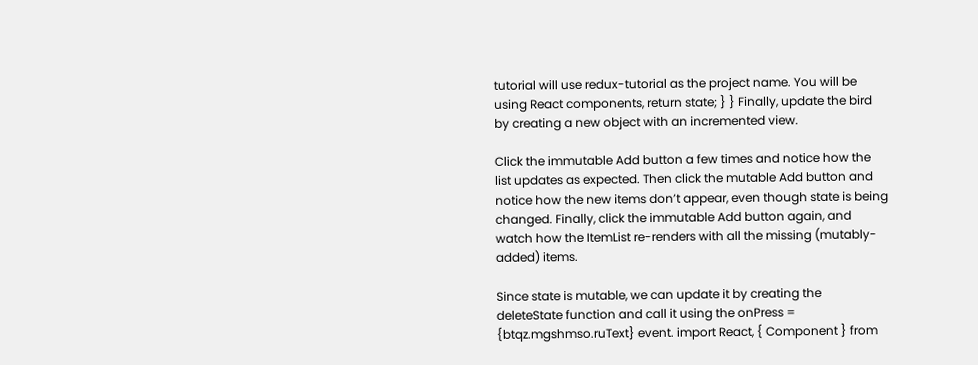tutorial will use redux-tutorial as the project name. You will be using React components, return state; } } Finally, update the bird by creating a new object with an incremented view.

Click the immutable Add button a few times and notice how the list updates as expected. Then click the mutable Add button and notice how the new items don’t appear, even though state is being changed. Finally, click the immutable Add button again, and watch how the ItemList re-renders with all the missing (mutably-added) items.

Since state is mutable, we can update it by creating the deleteState function and call it using the onPress = {btqz.mgshmso.ruText} event. import React, { Component } from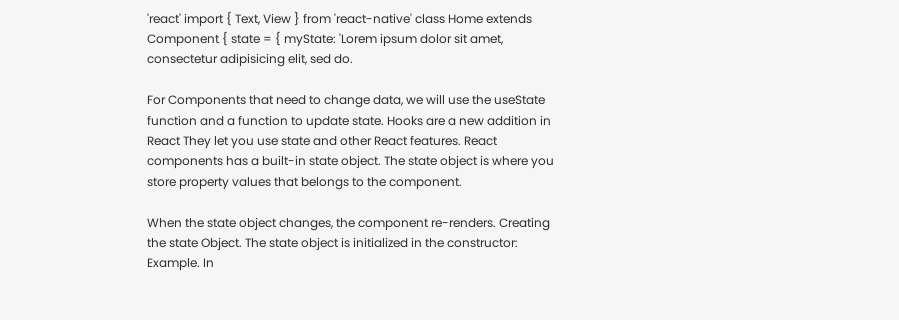'react' import { Text, View } from 'react-native' class Home extends Component { state = { myState: 'Lorem ipsum dolor sit amet, consectetur adipisicing elit, sed do.

For Components that need to change data, we will use the useState function and a function to update state. Hooks are a new addition in React They let you use state and other React features. React components has a built-in state object. The state object is where you store property values that belongs to the component.

When the state object changes, the component re-renders. Creating the state Object. The state object is initialized in the constructor: Example. In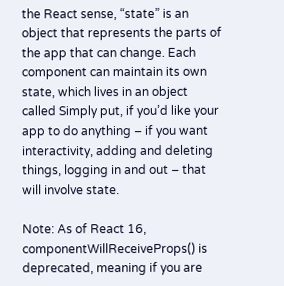the React sense, “state” is an object that represents the parts of the app that can change. Each component can maintain its own state, which lives in an object called Simply put, if you’d like your app to do anything – if you want interactivity, adding and deleting things, logging in and out – that will involve state.

Note: As of React 16, componentWillReceiveProps() is deprecated, meaning if you are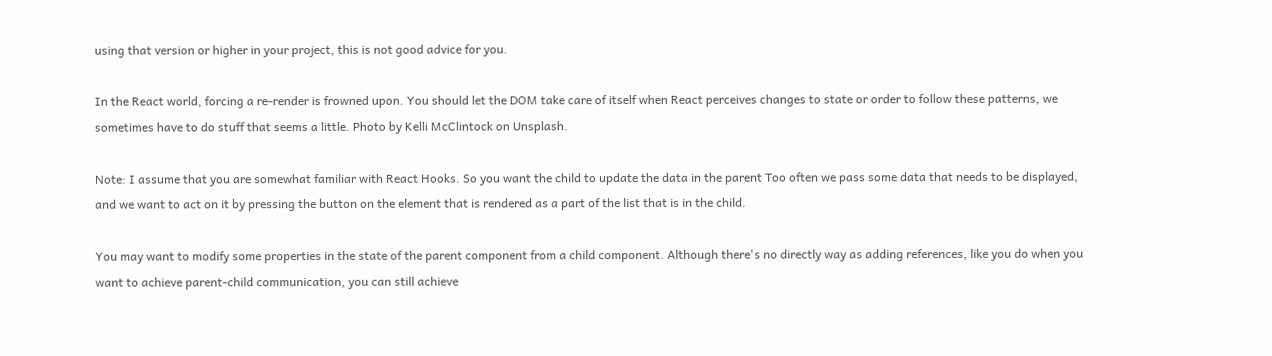using that version or higher in your project, this is not good advice for you.

In the React world, forcing a re-render is frowned upon. You should let the DOM take care of itself when React perceives changes to state or order to follow these patterns, we sometimes have to do stuff that seems a little. Photo by Kelli McClintock on Unsplash.

Note: I assume that you are somewhat familiar with React Hooks. So you want the child to update the data in the parent Too often we pass some data that needs to be displayed, and we want to act on it by pressing the button on the element that is rendered as a part of the list that is in the child.

You may want to modify some properties in the state of the parent component from a child component. Although there's no directly way as adding references, like you do when you want to achieve parent-child communication, you can still achieve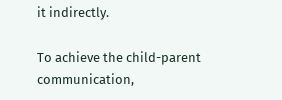it indirectly.

To achieve the child-parent communication,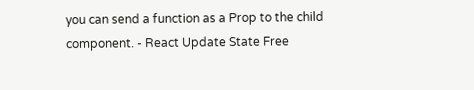you can send a function as a Prop to the child component. - React Update State Free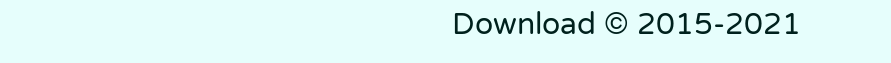Download © 2015-2021